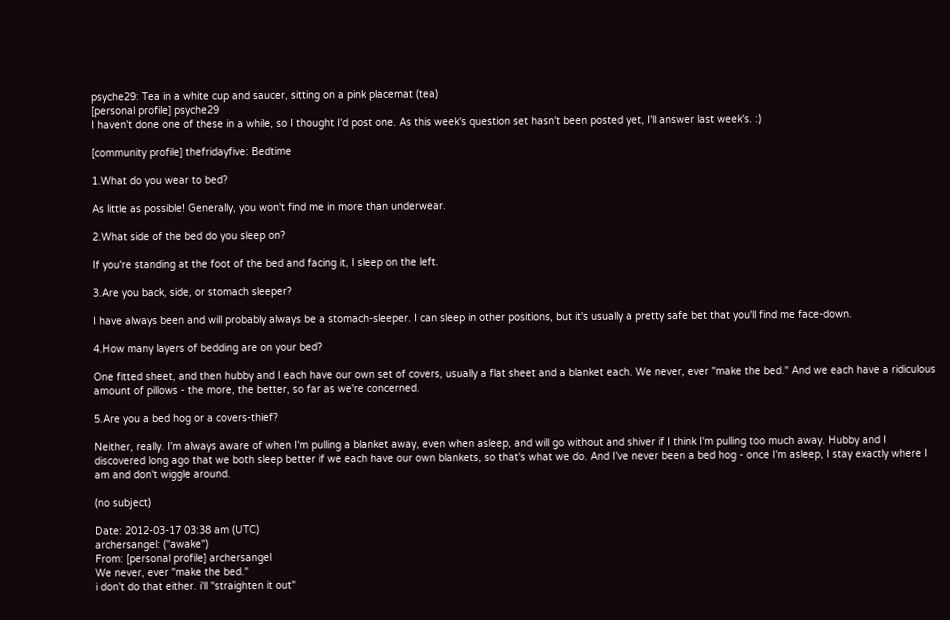psyche29: Tea in a white cup and saucer, sitting on a pink placemat (tea)
[personal profile] psyche29
I haven't done one of these in a while, so I thought I'd post one. As this week's question set hasn't been posted yet, I'll answer last week's. :)

[community profile] thefridayfive: Bedtime

1.What do you wear to bed?

As little as possible! Generally, you won't find me in more than underwear.

2.What side of the bed do you sleep on?

If you're standing at the foot of the bed and facing it, I sleep on the left.

3.Are you back, side, or stomach sleeper?

I have always been and will probably always be a stomach-sleeper. I can sleep in other positions, but it's usually a pretty safe bet that you'll find me face-down.

4.How many layers of bedding are on your bed?

One fitted sheet, and then hubby and I each have our own set of covers, usually a flat sheet and a blanket each. We never, ever "make the bed." And we each have a ridiculous amount of pillows - the more, the better, so far as we're concerned.

5.Are you a bed hog or a covers-thief?

Neither, really. I'm always aware of when I'm pulling a blanket away, even when asleep, and will go without and shiver if I think I'm pulling too much away. Hubby and I discovered long ago that we both sleep better if we each have our own blankets, so that's what we do. And I've never been a bed hog - once I'm asleep, I stay exactly where I am and don't wiggle around.

(no subject)

Date: 2012-03-17 03:38 am (UTC)
archersangel: ("awake")
From: [personal profile] archersangel
We never, ever "make the bed."
i don't do that either. i'll "straighten it out"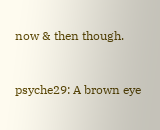now & then though.


psyche29: A brown eye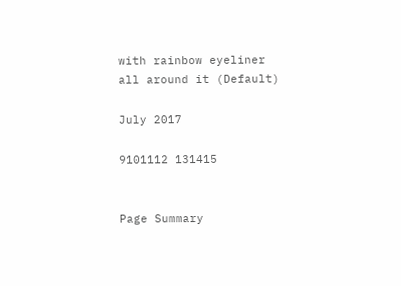with rainbow eyeliner all around it (Default)

July 2017

9101112 131415


Page Summary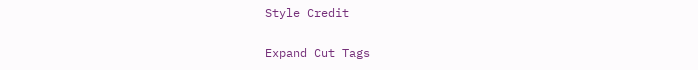Style Credit

Expand Cut Tags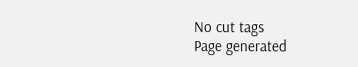No cut tags
Page generated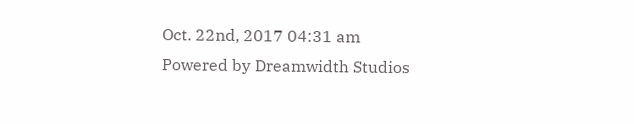Oct. 22nd, 2017 04:31 am
Powered by Dreamwidth Studios